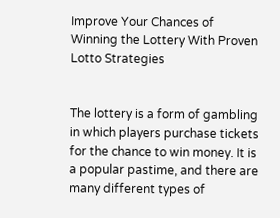Improve Your Chances of Winning the Lottery With Proven Lotto Strategies


The lottery is a form of gambling in which players purchase tickets for the chance to win money. It is a popular pastime, and there are many different types of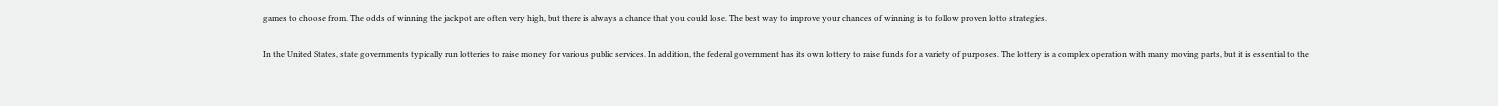games to choose from. The odds of winning the jackpot are often very high, but there is always a chance that you could lose. The best way to improve your chances of winning is to follow proven lotto strategies.

In the United States, state governments typically run lotteries to raise money for various public services. In addition, the federal government has its own lottery to raise funds for a variety of purposes. The lottery is a complex operation with many moving parts, but it is essential to the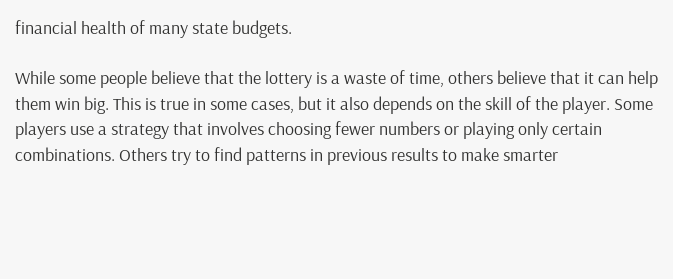financial health of many state budgets.

While some people believe that the lottery is a waste of time, others believe that it can help them win big. This is true in some cases, but it also depends on the skill of the player. Some players use a strategy that involves choosing fewer numbers or playing only certain combinations. Others try to find patterns in previous results to make smarter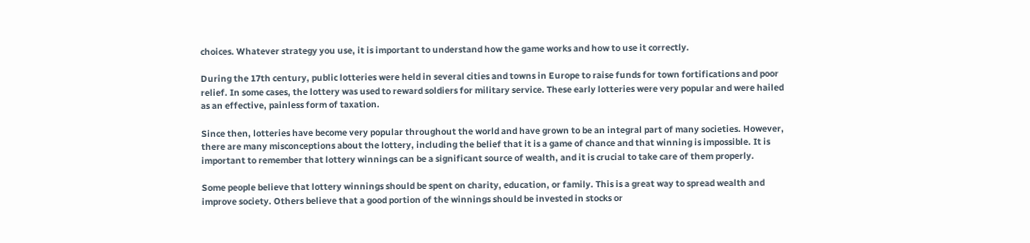choices. Whatever strategy you use, it is important to understand how the game works and how to use it correctly.

During the 17th century, public lotteries were held in several cities and towns in Europe to raise funds for town fortifications and poor relief. In some cases, the lottery was used to reward soldiers for military service. These early lotteries were very popular and were hailed as an effective, painless form of taxation.

Since then, lotteries have become very popular throughout the world and have grown to be an integral part of many societies. However, there are many misconceptions about the lottery, including the belief that it is a game of chance and that winning is impossible. It is important to remember that lottery winnings can be a significant source of wealth, and it is crucial to take care of them properly.

Some people believe that lottery winnings should be spent on charity, education, or family. This is a great way to spread wealth and improve society. Others believe that a good portion of the winnings should be invested in stocks or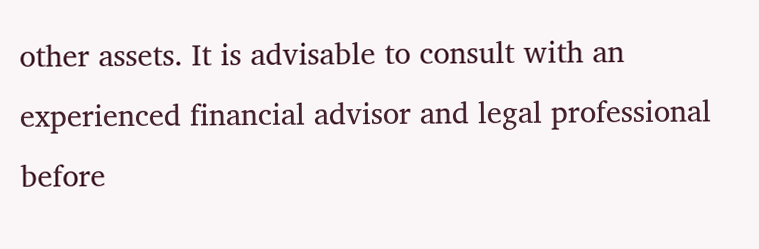other assets. It is advisable to consult with an experienced financial advisor and legal professional before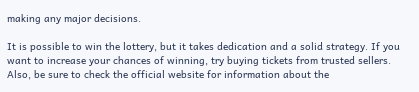making any major decisions.

It is possible to win the lottery, but it takes dedication and a solid strategy. If you want to increase your chances of winning, try buying tickets from trusted sellers. Also, be sure to check the official website for information about the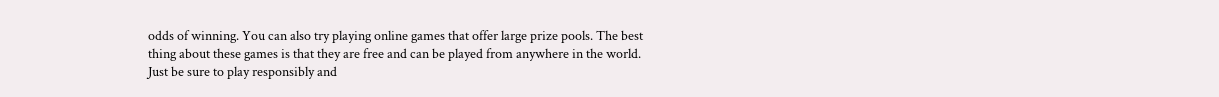odds of winning. You can also try playing online games that offer large prize pools. The best thing about these games is that they are free and can be played from anywhere in the world. Just be sure to play responsibly and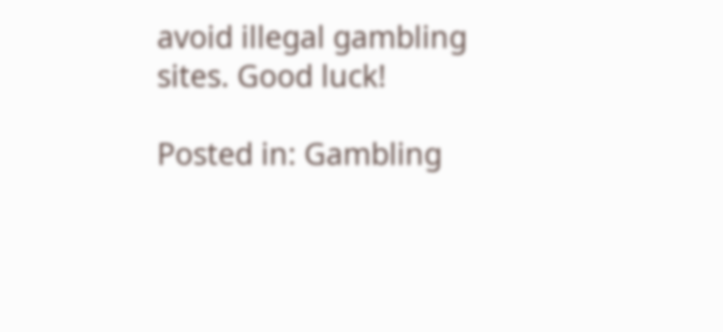avoid illegal gambling sites. Good luck!

Posted in: Gambling